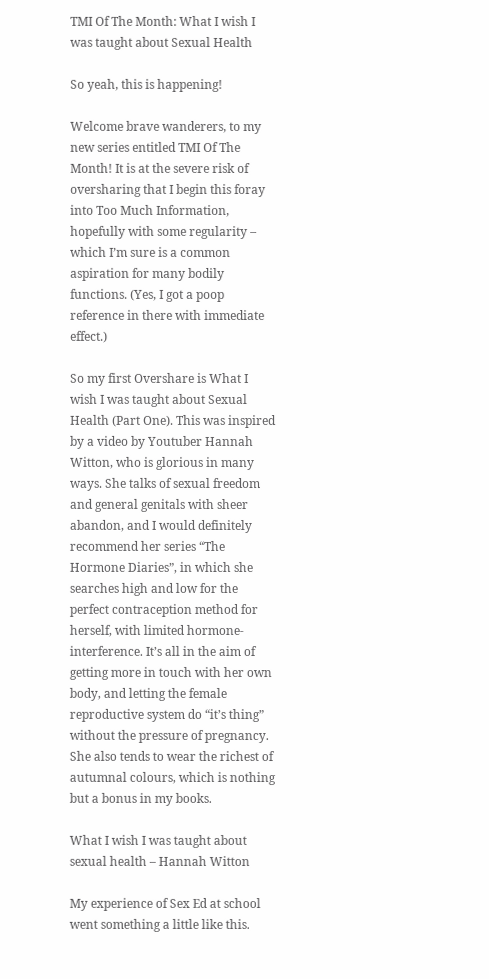TMI Of The Month: What I wish I was taught about Sexual Health

So yeah, this is happening!

Welcome brave wanderers, to my new series entitled TMI Of The Month! It is at the severe risk of oversharing that I begin this foray into Too Much Information, hopefully with some regularity – which I’m sure is a common aspiration for many bodily functions. (Yes, I got a poop reference in there with immediate effect.)

So my first Overshare is What I wish I was taught about Sexual Health (Part One). This was inspired by a video by Youtuber Hannah Witton, who is glorious in many ways. She talks of sexual freedom and general genitals with sheer abandon, and I would definitely recommend her series “The Hormone Diaries”, in which she searches high and low for the perfect contraception method for herself, with limited hormone-interference. It’s all in the aim of getting more in touch with her own body, and letting the female reproductive system do “it’s thing” without the pressure of pregnancy. She also tends to wear the richest of autumnal colours, which is nothing but a bonus in my books.

What I wish I was taught about sexual health – Hannah Witton

My experience of Sex Ed at school went something a little like this.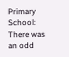Primary School: There was an odd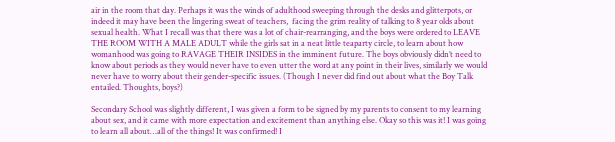air in the room that day. Perhaps it was the winds of adulthood sweeping through the desks and glitterpots, or indeed it may have been the lingering sweat of teachers,  facing the grim reality of talking to 8 year olds about sexual health. What I recall was that there was a lot of chair-rearranging, and the boys were ordered to LEAVE THE ROOM WITH A MALE ADULT while the girls sat in a neat little teaparty circle, to learn about how womanhood was going to RAVAGE THEIR INSIDES in the imminent future. The boys obviously didn’t need to know about periods as they would never have to even utter the word at any point in their lives, similarly we would never have to worry about their gender-specific issues. (Though I never did find out about what the Boy Talk entailed. Thoughts, boys?)

Secondary School was slightly different, I was given a form to be signed by my parents to consent to my learning about sex, and it came with more expectation and excitement than anything else. Okay so this was it! I was going to learn all about…all of the things! It was confirmed! I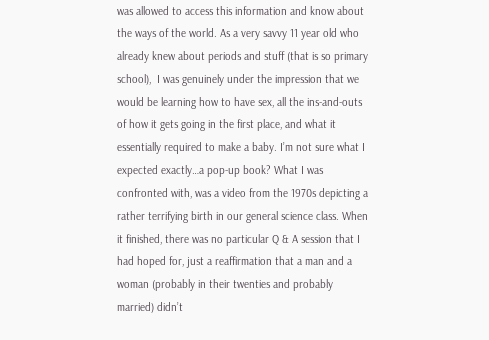was allowed to access this information and know about the ways of the world. As a very savvy 11 year old who already knew about periods and stuff (that is so primary school),  I was genuinely under the impression that we would be learning how to have sex, all the ins-and-outs of how it gets going in the first place, and what it essentially required to make a baby. I’m not sure what I expected exactly…a pop-up book? What I was confronted with, was a video from the 1970s depicting a rather terrifying birth in our general science class. When it finished, there was no particular Q & A session that I had hoped for, just a reaffirmation that a man and a woman (probably in their twenties and probably married) didn’t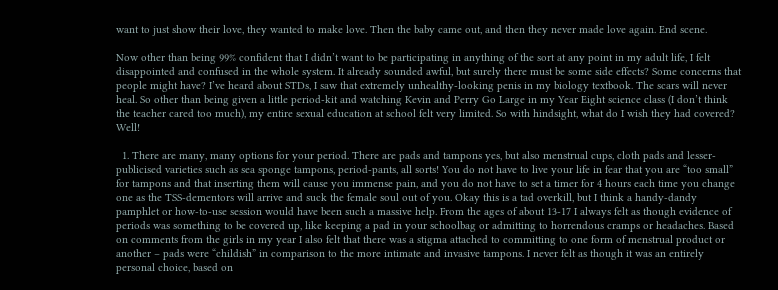want to just show their love, they wanted to make love. Then the baby came out, and then they never made love again. End scene.

Now other than being 99% confident that I didn’t want to be participating in anything of the sort at any point in my adult life, I felt disappointed and confused in the whole system. It already sounded awful, but surely there must be some side effects? Some concerns that people might have? I’ve heard about STDs, I saw that extremely unhealthy-looking penis in my biology textbook. The scars will never heal. So other than being given a little period-kit and watching Kevin and Perry Go Large in my Year Eight science class (I don’t think the teacher cared too much), my entire sexual education at school felt very limited. So with hindsight, what do I wish they had covered? Well!

  1. There are many, many options for your period. There are pads and tampons yes, but also menstrual cups, cloth pads and lesser-publicised varieties such as sea sponge tampons, period-pants, all sorts! You do not have to live your life in fear that you are “too small” for tampons and that inserting them will cause you immense pain, and you do not have to set a timer for 4 hours each time you change one as the TSS-dementors will arrive and suck the female soul out of you. Okay this is a tad overkill, but I think a handy-dandy pamphlet or how-to-use session would have been such a massive help. From the ages of about 13-17 I always felt as though evidence of periods was something to be covered up, like keeping a pad in your schoolbag or admitting to horrendous cramps or headaches. Based on comments from the girls in my year I also felt that there was a stigma attached to committing to one form of menstrual product or another – pads were “childish” in comparison to the more intimate and invasive tampons. I never felt as though it was an entirely personal choice, based on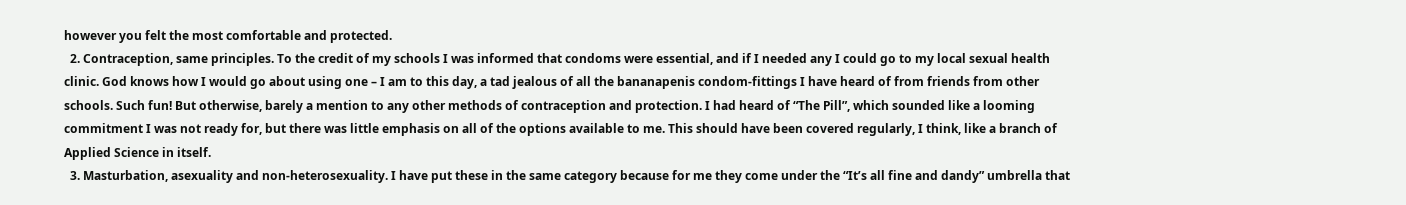however you felt the most comfortable and protected.
  2. Contraception, same principles. To the credit of my schools I was informed that condoms were essential, and if I needed any I could go to my local sexual health clinic. God knows how I would go about using one – I am to this day, a tad jealous of all the bananapenis condom-fittings I have heard of from friends from other schools. Such fun! But otherwise, barely a mention to any other methods of contraception and protection. I had heard of “The Pill”, which sounded like a looming commitment I was not ready for, but there was little emphasis on all of the options available to me. This should have been covered regularly, I think, like a branch of Applied Science in itself.
  3. Masturbation, asexuality and non-heterosexuality. I have put these in the same category because for me they come under the “It’s all fine and dandy” umbrella that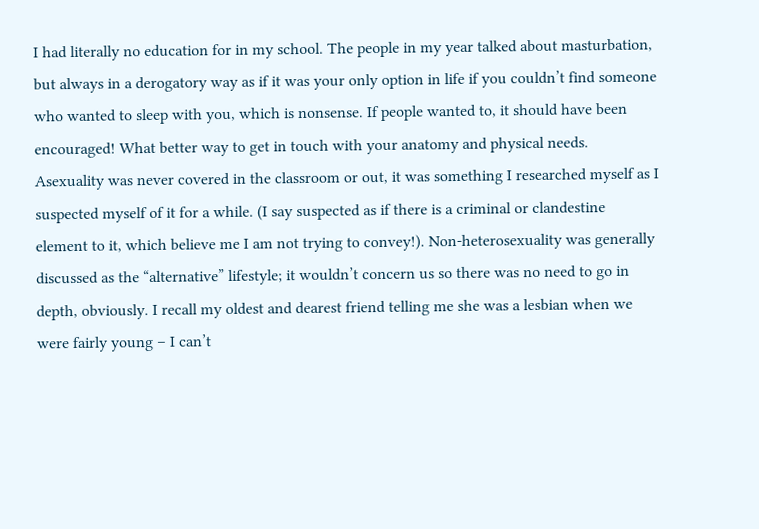I had literally no education for in my school. The people in my year talked about masturbation, but always in a derogatory way as if it was your only option in life if you couldn’t find someone who wanted to sleep with you, which is nonsense. If people wanted to, it should have been encouraged! What better way to get in touch with your anatomy and physical needs. Asexuality was never covered in the classroom or out, it was something I researched myself as I suspected myself of it for a while. (I say suspected as if there is a criminal or clandestine element to it, which believe me I am not trying to convey!). Non-heterosexuality was generally discussed as the “alternative” lifestyle; it wouldn’t concern us so there was no need to go in depth, obviously. I recall my oldest and dearest friend telling me she was a lesbian when we were fairly young – I can’t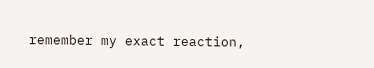remember my exact reaction,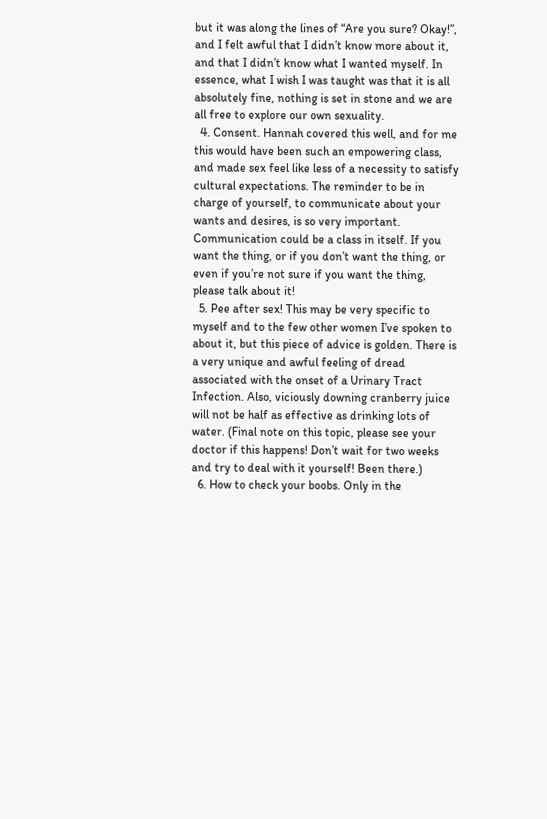but it was along the lines of “Are you sure? Okay!”, and I felt awful that I didn’t know more about it, and that I didn’t know what I wanted myself. In essence, what I wish I was taught was that it is all absolutely fine, nothing is set in stone and we are all free to explore our own sexuality.
  4. Consent. Hannah covered this well, and for me this would have been such an empowering class, and made sex feel like less of a necessity to satisfy cultural expectations. The reminder to be in charge of yourself, to communicate about your wants and desires, is so very important. Communication could be a class in itself. If you want the thing, or if you don’t want the thing, or even if you’re not sure if you want the thing, please talk about it!
  5. Pee after sex! This may be very specific to myself and to the few other women I’ve spoken to about it, but this piece of advice is golden. There is a very unique and awful feeling of dread associated with the onset of a Urinary Tract Infection. Also, viciously downing cranberry juice will not be half as effective as drinking lots of water. (Final note on this topic, please see your doctor if this happens! Don’t wait for two weeks and try to deal with it yourself! Been there.)
  6. How to check your boobs. Only in the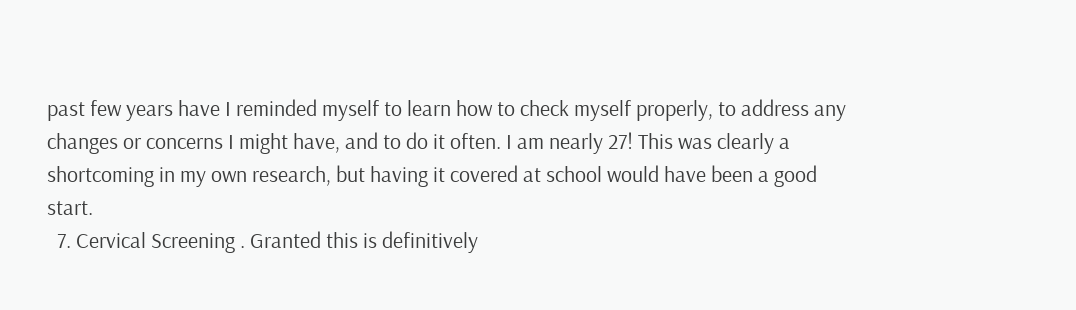past few years have I reminded myself to learn how to check myself properly, to address any changes or concerns I might have, and to do it often. I am nearly 27! This was clearly a shortcoming in my own research, but having it covered at school would have been a good start.
  7. Cervical Screening . Granted this is definitively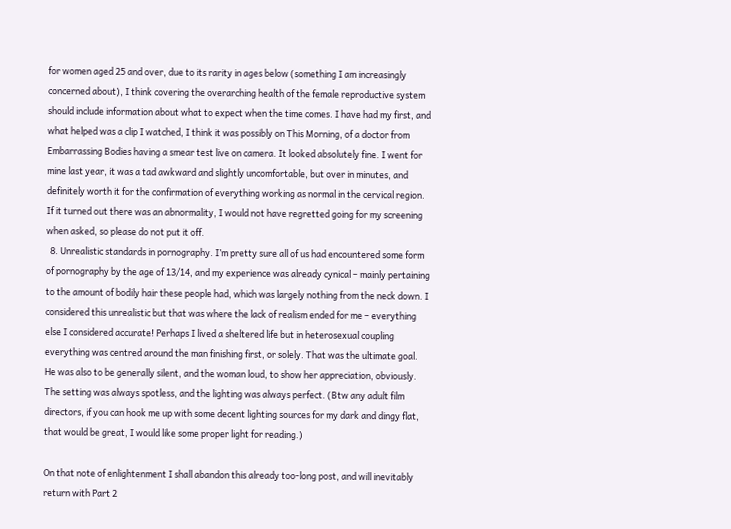for women aged 25 and over, due to its rarity in ages below (something I am increasingly concerned about), I think covering the overarching health of the female reproductive system should include information about what to expect when the time comes. I have had my first, and what helped was a clip I watched, I think it was possibly on This Morning, of a doctor from Embarrassing Bodies having a smear test live on camera. It looked absolutely fine. I went for mine last year, it was a tad awkward and slightly uncomfortable, but over in minutes, and definitely worth it for the confirmation of everything working as normal in the cervical region. If it turned out there was an abnormality, I would not have regretted going for my screening when asked, so please do not put it off.
  8. Unrealistic standards in pornography. I’m pretty sure all of us had encountered some form of pornography by the age of 13/14, and my experience was already cynical – mainly pertaining to the amount of bodily hair these people had, which was largely nothing from the neck down. I considered this unrealistic but that was where the lack of realism ended for me – everything else I considered accurate! Perhaps I lived a sheltered life but in heterosexual coupling everything was centred around the man finishing first, or solely. That was the ultimate goal. He was also to be generally silent, and the woman loud, to show her appreciation, obviously. The setting was always spotless, and the lighting was always perfect. (Btw any adult film directors, if you can hook me up with some decent lighting sources for my dark and dingy flat, that would be great, I would like some proper light for reading.)

On that note of enlightenment I shall abandon this already too-long post, and will inevitably return with Part 2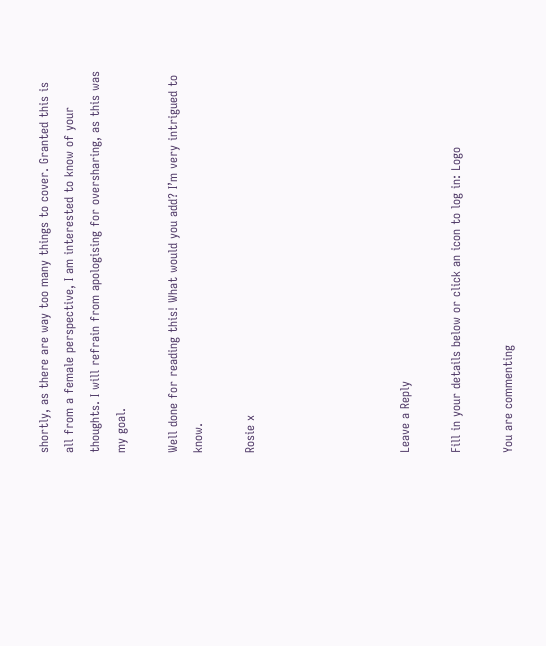shortly, as there are way too many things to cover. Granted this is all from a female perspective, I am interested to know of your thoughts. I will refrain from apologising for oversharing, as this was my goal.

Well done for reading this! What would you add? I’m very intrigued to know.

Rosie x





Leave a Reply

Fill in your details below or click an icon to log in: Logo

You are commenting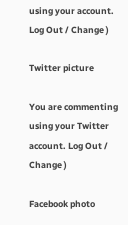using your account. Log Out / Change )

Twitter picture

You are commenting using your Twitter account. Log Out / Change )

Facebook photo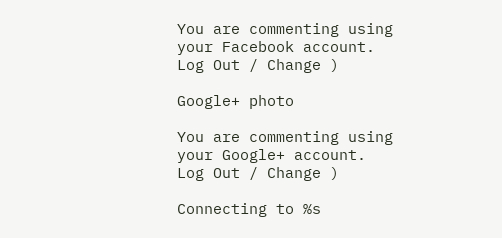You are commenting using your Facebook account. Log Out / Change )

Google+ photo

You are commenting using your Google+ account. Log Out / Change )

Connecting to %s